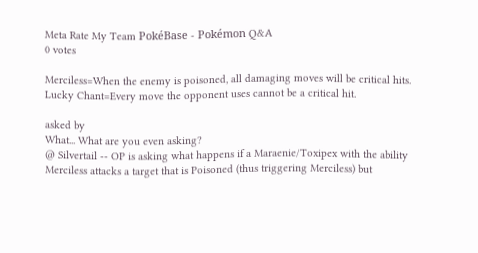Meta Rate My Team PokéBase - Pokémon Q&A
0 votes

Merciless=When the enemy is poisoned, all damaging moves will be critical hits.
Lucky Chant=Every move the opponent uses cannot be a critical hit.

asked by
What... What are you even asking?
@ Silvertail -- OP is asking what happens if a Maraenie/Toxipex with the ability Merciless attacks a target that is Poisoned (thus triggering Merciless) but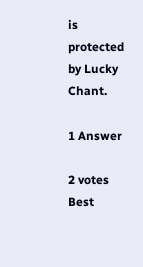is protected by Lucky Chant.

1 Answer

2 votes
Best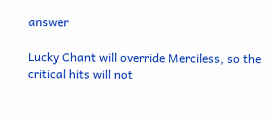answer

Lucky Chant will override Merciless, so the critical hits will not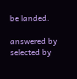be landed.

answered by
selected by